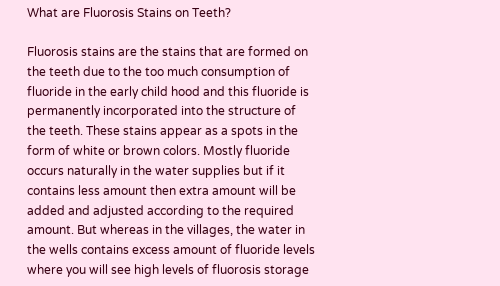What are Fluorosis Stains on Teeth?

Fluorosis stains are the stains that are formed on the teeth due to the too much consumption of fluoride in the early child hood and this fluoride is permanently incorporated into the structure of the teeth. These stains appear as a spots in the form of white or brown colors. Mostly fluoride occurs naturally in the water supplies but if it contains less amount then extra amount will be added and adjusted according to the required amount. But whereas in the villages, the water in the wells contains excess amount of fluoride levels where you will see high levels of fluorosis storage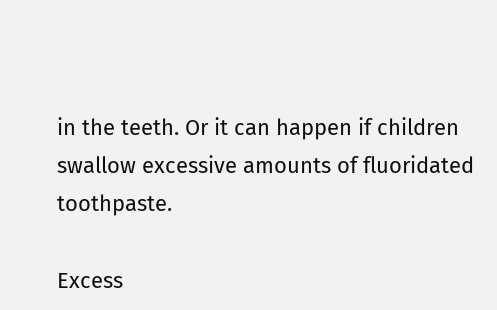in the teeth. Or it can happen if children swallow excessive amounts of fluoridated toothpaste.

Excess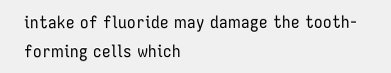intake of fluoride may damage the tooth-forming cells which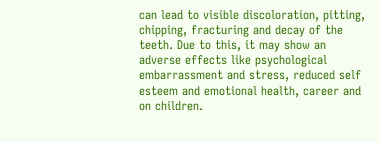can lead to visible discoloration, pitting, chipping, fracturing and decay of the teeth. Due to this, it may show an adverse effects like psychological embarrassment and stress, reduced self esteem and emotional health, career and on children.